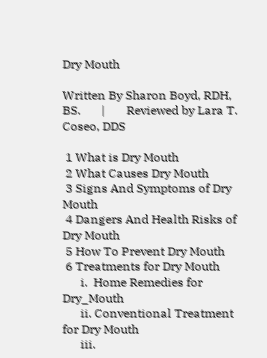Dry Mouth

Written By Sharon Boyd, RDH, BS.       |       Reviewed by Lara T. Coseo, DDS

 1 What is Dry Mouth
 2 What Causes Dry Mouth
 3 Signs And Symptoms of Dry Mouth
 4 Dangers And Health Risks of Dry Mouth
 5 How To Prevent Dry Mouth
 6 Treatments for Dry Mouth
      i.  Home Remedies for Dry_Mouth
      ii. Conventional Treatment for Dry Mouth
      iii.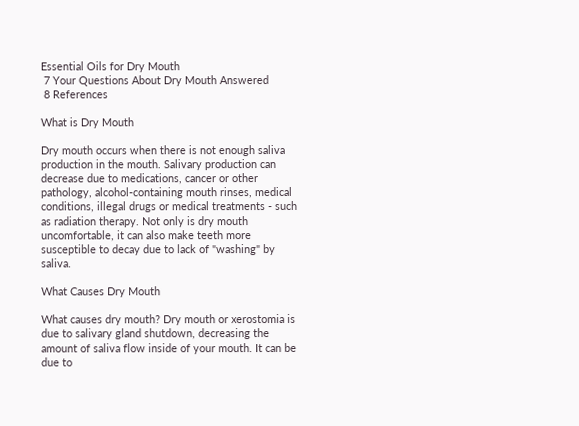Essential Oils for Dry Mouth
 7 Your Questions About Dry Mouth Answered
 8 References

What is Dry Mouth

Dry mouth occurs when there is not enough saliva production in the mouth. Salivary production can decrease due to medications, cancer or other pathology, alcohol-containing mouth rinses, medical conditions, illegal drugs or medical treatments - such as radiation therapy. Not only is dry mouth uncomfortable, it can also make teeth more susceptible to decay due to lack of "washing" by saliva.

What Causes Dry Mouth

What causes dry mouth? Dry mouth or xerostomia is due to salivary gland shutdown, decreasing the amount of saliva flow inside of your mouth. It can be due to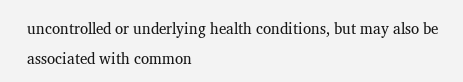uncontrolled or underlying health conditions, but may also be associated with common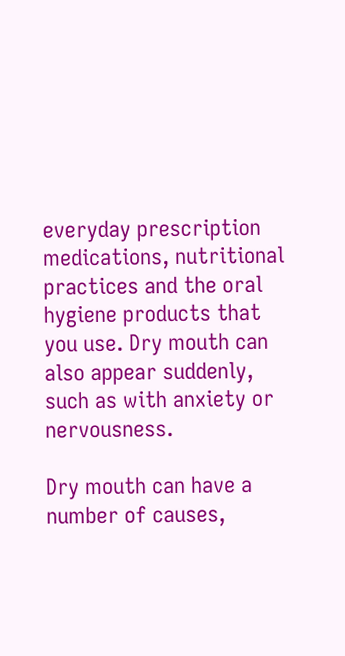everyday prescription medications, nutritional practices and the oral hygiene products that you use. Dry mouth can also appear suddenly, such as with anxiety or nervousness.

Dry mouth can have a number of causes,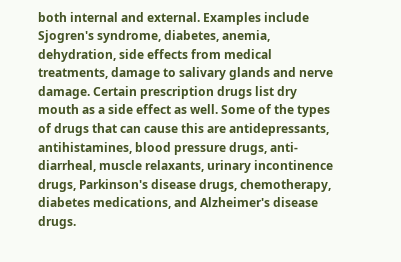both internal and external. Examples include Sjogren's syndrome, diabetes, anemia, dehydration, side effects from medical treatments, damage to salivary glands and nerve damage. Certain prescription drugs list dry mouth as a side effect as well. Some of the types of drugs that can cause this are antidepressants, antihistamines, blood pressure drugs, anti-diarrheal, muscle relaxants, urinary incontinence drugs, Parkinson's disease drugs, chemotherapy, diabetes medications, and Alzheimer's disease drugs.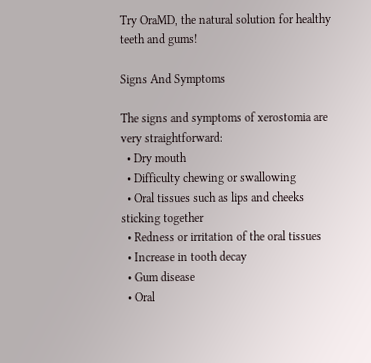Try OraMD, the natural solution for healthy teeth and gums!

Signs And Symptoms

The signs and symptoms of xerostomia are very straightforward:
  • Dry mouth
  • Difficulty chewing or swallowing
  • Oral tissues such as lips and cheeks sticking together
  • Redness or irritation of the oral tissues
  • Increase in tooth decay
  • Gum disease
  • Oral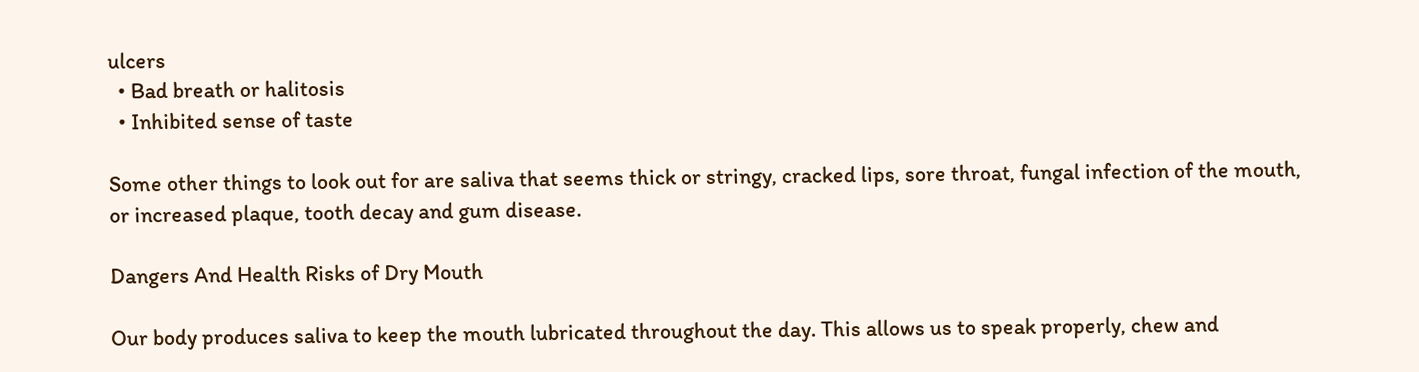ulcers
  • Bad breath or halitosis
  • Inhibited sense of taste

Some other things to look out for are saliva that seems thick or stringy, cracked lips, sore throat, fungal infection of the mouth, or increased plaque, tooth decay and gum disease.

Dangers And Health Risks of Dry Mouth

Our body produces saliva to keep the mouth lubricated throughout the day. This allows us to speak properly, chew and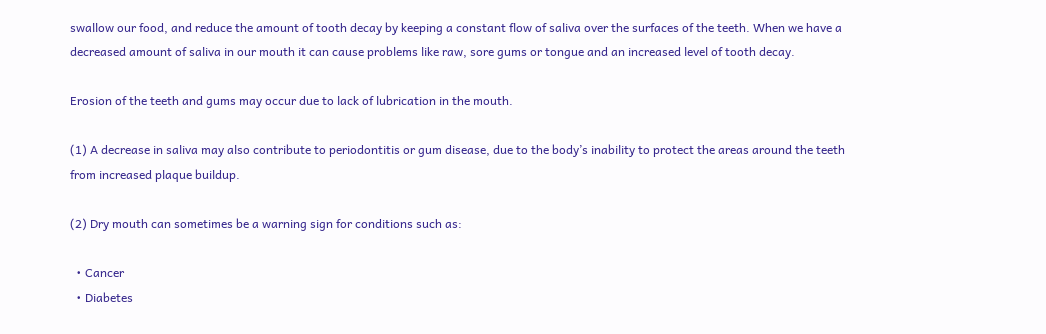swallow our food, and reduce the amount of tooth decay by keeping a constant flow of saliva over the surfaces of the teeth. When we have a decreased amount of saliva in our mouth it can cause problems like raw, sore gums or tongue and an increased level of tooth decay.

Erosion of the teeth and gums may occur due to lack of lubrication in the mouth.

(1) A decrease in saliva may also contribute to periodontitis or gum disease, due to the body’s inability to protect the areas around the teeth from increased plaque buildup.

(2) Dry mouth can sometimes be a warning sign for conditions such as:

  • Cancer
  • Diabetes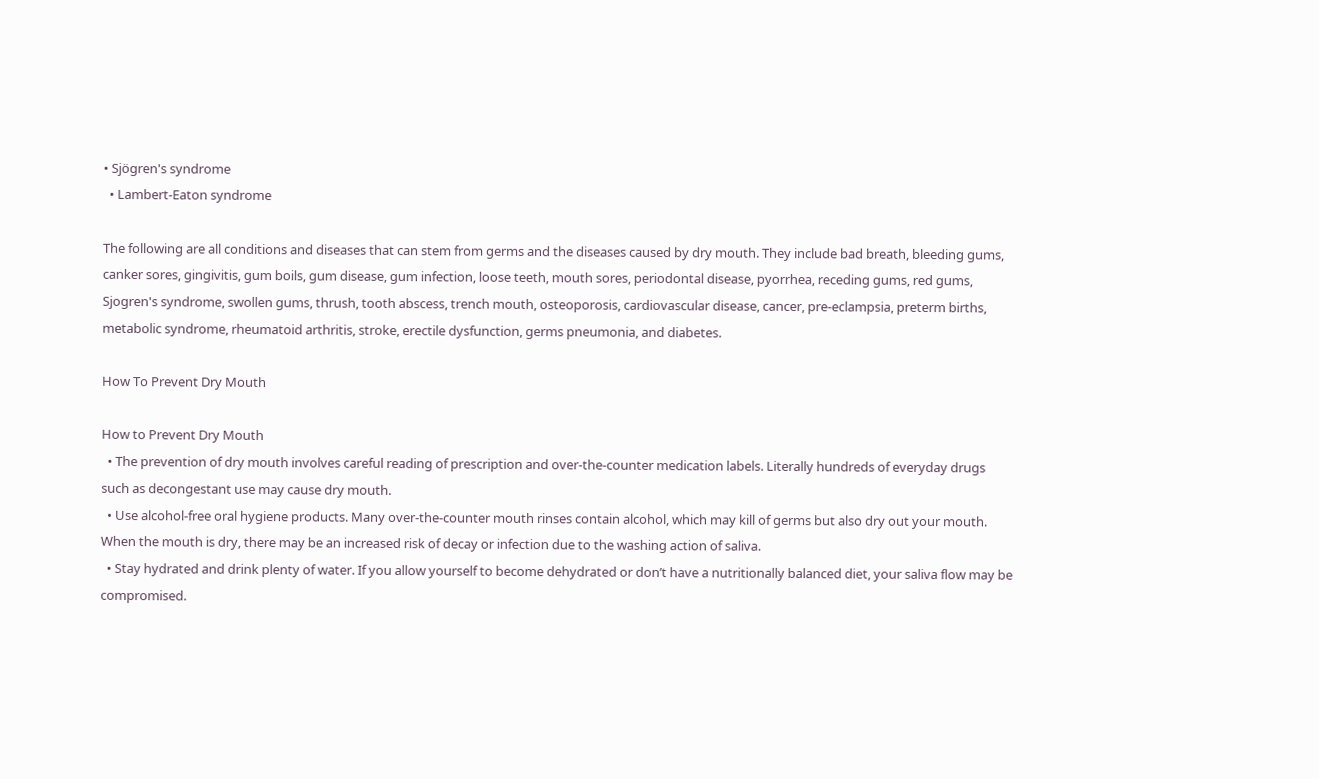• Sjögren's syndrome
  • Lambert-Eaton syndrome

The following are all conditions and diseases that can stem from germs and the diseases caused by dry mouth. They include bad breath, bleeding gums, canker sores, gingivitis, gum boils, gum disease, gum infection, loose teeth, mouth sores, periodontal disease, pyorrhea, receding gums, red gums, Sjogren's syndrome, swollen gums, thrush, tooth abscess, trench mouth, osteoporosis, cardiovascular disease, cancer, pre-eclampsia, preterm births, metabolic syndrome, rheumatoid arthritis, stroke, erectile dysfunction, germs pneumonia, and diabetes.

How To Prevent Dry Mouth

How to Prevent Dry Mouth
  • The prevention of dry mouth involves careful reading of prescription and over-the-counter medication labels. Literally hundreds of everyday drugs such as decongestant use may cause dry mouth.
  • Use alcohol-free oral hygiene products. Many over-the-counter mouth rinses contain alcohol, which may kill of germs but also dry out your mouth. When the mouth is dry, there may be an increased risk of decay or infection due to the washing action of saliva.
  • Stay hydrated and drink plenty of water. If you allow yourself to become dehydrated or don’t have a nutritionally balanced diet, your saliva flow may be compromised.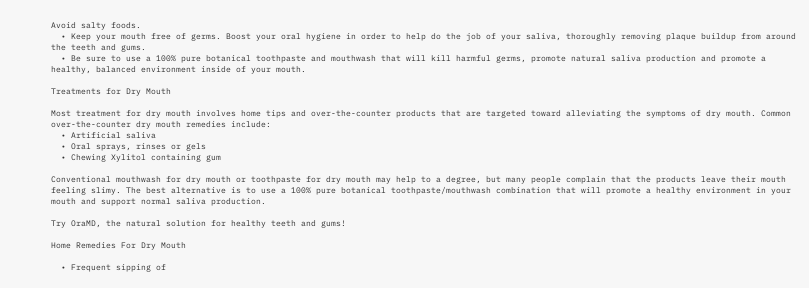Avoid salty foods.
  • Keep your mouth free of germs. Boost your oral hygiene in order to help do the job of your saliva, thoroughly removing plaque buildup from around the teeth and gums.
  • Be sure to use a 100% pure botanical toothpaste and mouthwash that will kill harmful germs, promote natural saliva production and promote a healthy, balanced environment inside of your mouth.

Treatments for Dry Mouth

Most treatment for dry mouth involves home tips and over-the-counter products that are targeted toward alleviating the symptoms of dry mouth. Common over-the-counter dry mouth remedies include:
  • Artificial saliva
  • Oral sprays, rinses or gels
  • Chewing Xylitol containing gum

Conventional mouthwash for dry mouth or toothpaste for dry mouth may help to a degree, but many people complain that the products leave their mouth feeling slimy. The best alternative is to use a 100% pure botanical toothpaste/mouthwash combination that will promote a healthy environment in your mouth and support normal saliva production.

Try OraMD, the natural solution for healthy teeth and gums!

Home Remedies For Dry Mouth

  • Frequent sipping of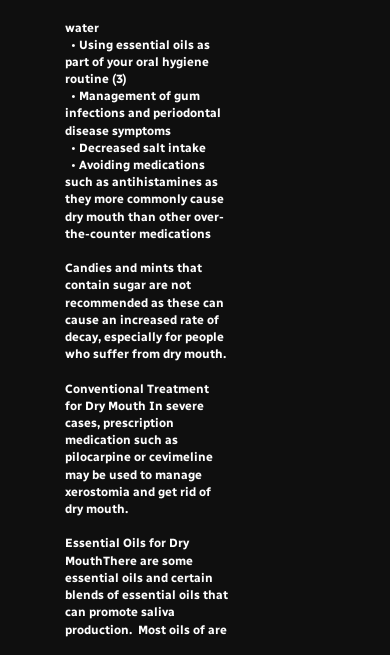water
  • Using essential oils as part of your oral hygiene routine (3)
  • Management of gum infections and periodontal disease symptoms
  • Decreased salt intake
  • Avoiding medications such as antihistamines as they more commonly cause dry mouth than other over-the-counter medications

Candies and mints that contain sugar are not recommended as these can cause an increased rate of decay, especially for people who suffer from dry mouth.

Conventional Treatment for Dry Mouth In severe cases, prescription medication such as pilocarpine or cevimeline may be used to manage xerostomia and get rid of dry mouth.

Essential Oils for Dry MouthThere are some essential oils and certain blends of essential oils that can promote saliva production.  Most oils of are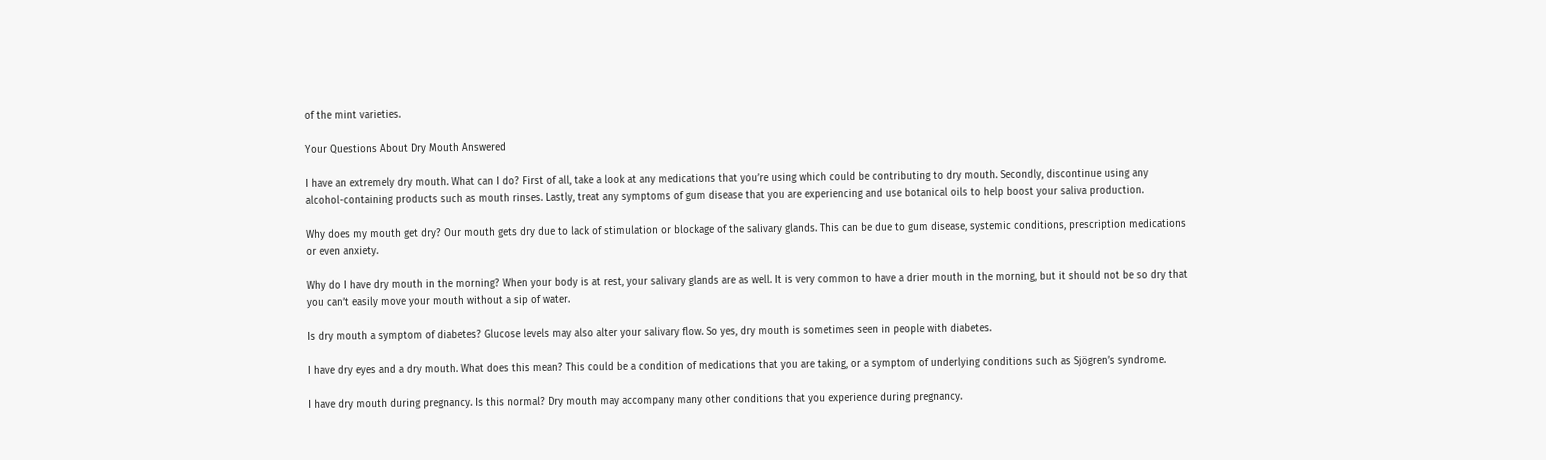of the mint varieties.

Your Questions About Dry Mouth Answered

I have an extremely dry mouth. What can I do? First of all, take a look at any medications that you’re using which could be contributing to dry mouth. Secondly, discontinue using any alcohol-containing products such as mouth rinses. Lastly, treat any symptoms of gum disease that you are experiencing and use botanical oils to help boost your saliva production.

Why does my mouth get dry? Our mouth gets dry due to lack of stimulation or blockage of the salivary glands. This can be due to gum disease, systemic conditions, prescription medications or even anxiety.

Why do I have dry mouth in the morning? When your body is at rest, your salivary glands are as well. It is very common to have a drier mouth in the morning, but it should not be so dry that you can’t easily move your mouth without a sip of water.

Is dry mouth a symptom of diabetes? Glucose levels may also alter your salivary flow. So yes, dry mouth is sometimes seen in people with diabetes.

I have dry eyes and a dry mouth. What does this mean? This could be a condition of medications that you are taking, or a symptom of underlying conditions such as Sjögren’s syndrome.

I have dry mouth during pregnancy. Is this normal? Dry mouth may accompany many other conditions that you experience during pregnancy.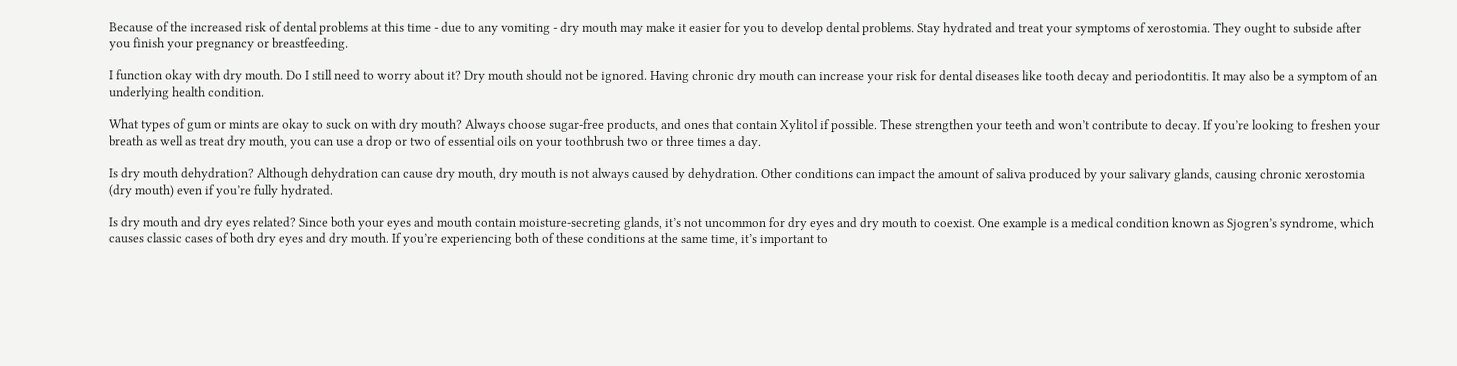Because of the increased risk of dental problems at this time - due to any vomiting - dry mouth may make it easier for you to develop dental problems. Stay hydrated and treat your symptoms of xerostomia. They ought to subside after you finish your pregnancy or breastfeeding.

I function okay with dry mouth. Do I still need to worry about it? Dry mouth should not be ignored. Having chronic dry mouth can increase your risk for dental diseases like tooth decay and periodontitis. It may also be a symptom of an underlying health condition.

What types of gum or mints are okay to suck on with dry mouth? Always choose sugar-free products, and ones that contain Xylitol if possible. These strengthen your teeth and won’t contribute to decay. If you’re looking to freshen your breath as well as treat dry mouth, you can use a drop or two of essential oils on your toothbrush two or three times a day.

Is dry mouth dehydration? Although dehydration can cause dry mouth, dry mouth is not always caused by dehydration. Other conditions can impact the amount of saliva produced by your salivary glands, causing chronic xerostomia (dry mouth) even if you’re fully hydrated.

Is dry mouth and dry eyes related? Since both your eyes and mouth contain moisture-secreting glands, it’s not uncommon for dry eyes and dry mouth to coexist. One example is a medical condition known as Sjogren’s syndrome, which causes classic cases of both dry eyes and dry mouth. If you’re experiencing both of these conditions at the same time, it’s important to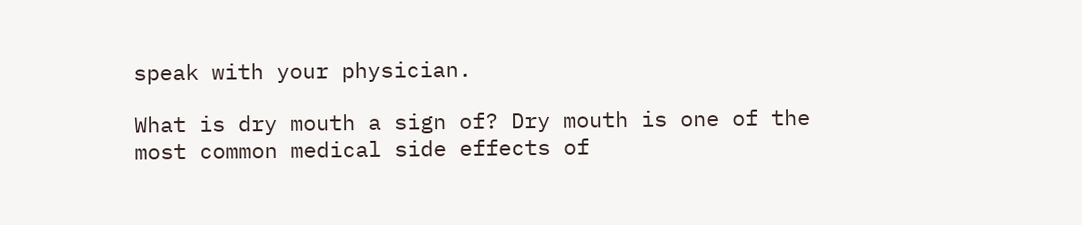speak with your physician.

What is dry mouth a sign of? Dry mouth is one of the most common medical side effects of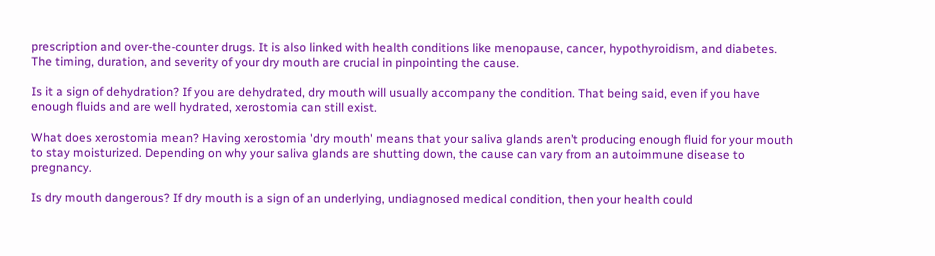prescription and over-the-counter drugs. It is also linked with health conditions like menopause, cancer, hypothyroidism, and diabetes. The timing, duration, and severity of your dry mouth are crucial in pinpointing the cause.

Is it a sign of dehydration? If you are dehydrated, dry mouth will usually accompany the condition. That being said, even if you have enough fluids and are well hydrated, xerostomia can still exist.

What does xerostomia mean? Having xerostomia 'dry mouth' means that your saliva glands aren’t producing enough fluid for your mouth to stay moisturized. Depending on why your saliva glands are shutting down, the cause can vary from an autoimmune disease to pregnancy.

Is dry mouth dangerous? If dry mouth is a sign of an underlying, undiagnosed medical condition, then your health could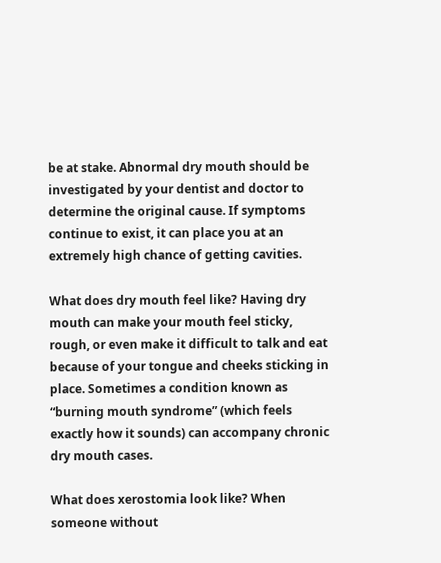be at stake. Abnormal dry mouth should be investigated by your dentist and doctor to determine the original cause. If symptoms continue to exist, it can place you at an extremely high chance of getting cavities.

What does dry mouth feel like? Having dry mouth can make your mouth feel sticky, rough, or even make it difficult to talk and eat because of your tongue and cheeks sticking in place. Sometimes a condition known as “burning mouth syndrome” (which feels exactly how it sounds) can accompany chronic dry mouth cases.

What does xerostomia look like? When someone without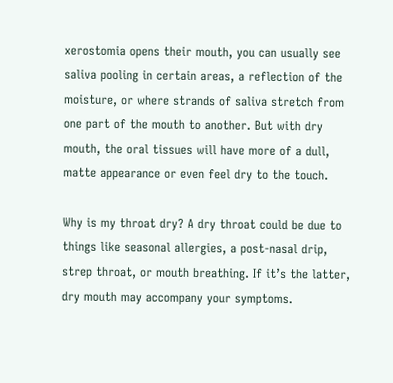xerostomia opens their mouth, you can usually see saliva pooling in certain areas, a reflection of the moisture, or where strands of saliva stretch from one part of the mouth to another. But with dry mouth, the oral tissues will have more of a dull, matte appearance or even feel dry to the touch.

Why is my throat dry? A dry throat could be due to things like seasonal allergies, a post-nasal drip, strep throat, or mouth breathing. If it’s the latter, dry mouth may accompany your symptoms.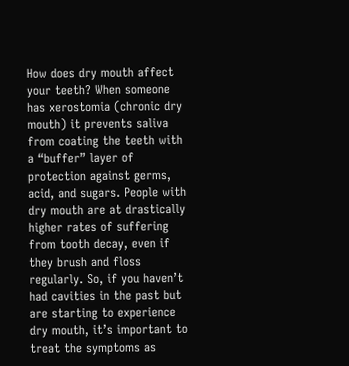How does dry mouth affect your teeth? When someone has xerostomia (chronic dry mouth) it prevents saliva from coating the teeth with a “buffer” layer of protection against germs, acid, and sugars. People with dry mouth are at drastically higher rates of suffering from tooth decay, even if they brush and floss regularly. So, if you haven’t had cavities in the past but are starting to experience dry mouth, it’s important to treat the symptoms as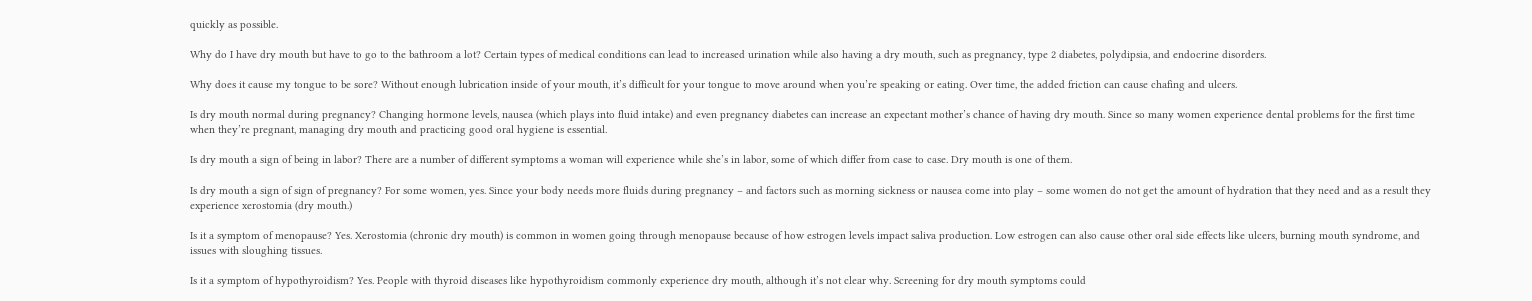quickly as possible.

Why do I have dry mouth but have to go to the bathroom a lot? Certain types of medical conditions can lead to increased urination while also having a dry mouth, such as pregnancy, type 2 diabetes, polydipsia, and endocrine disorders.

Why does it cause my tongue to be sore? Without enough lubrication inside of your mouth, it’s difficult for your tongue to move around when you’re speaking or eating. Over time, the added friction can cause chafing and ulcers.

Is dry mouth normal during pregnancy? Changing hormone levels, nausea (which plays into fluid intake) and even pregnancy diabetes can increase an expectant mother’s chance of having dry mouth. Since so many women experience dental problems for the first time when they’re pregnant, managing dry mouth and practicing good oral hygiene is essential.

Is dry mouth a sign of being in labor? There are a number of different symptoms a woman will experience while she’s in labor, some of which differ from case to case. Dry mouth is one of them.

Is dry mouth a sign of sign of pregnancy? For some women, yes. Since your body needs more fluids during pregnancy – and factors such as morning sickness or nausea come into play – some women do not get the amount of hydration that they need and as a result they experience xerostomia (dry mouth.)

Is it a symptom of menopause? Yes. Xerostomia (chronic dry mouth) is common in women going through menopause because of how estrogen levels impact saliva production. Low estrogen can also cause other oral side effects like ulcers, burning mouth syndrome, and issues with sloughing tissues.

Is it a symptom of hypothyroidism? Yes. People with thyroid diseases like hypothyroidism commonly experience dry mouth, although it’s not clear why. Screening for dry mouth symptoms could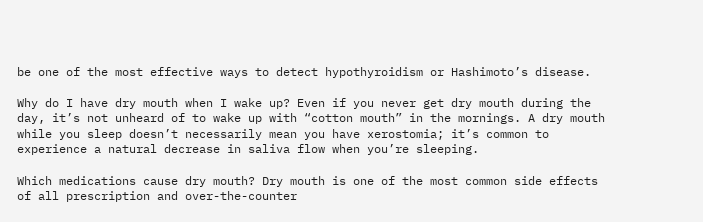be one of the most effective ways to detect hypothyroidism or Hashimoto’s disease.

Why do I have dry mouth when I wake up? Even if you never get dry mouth during the day, it’s not unheard of to wake up with “cotton mouth” in the mornings. A dry mouth while you sleep doesn’t necessarily mean you have xerostomia; it’s common to experience a natural decrease in saliva flow when you’re sleeping.

Which medications cause dry mouth? Dry mouth is one of the most common side effects of all prescription and over-the-counter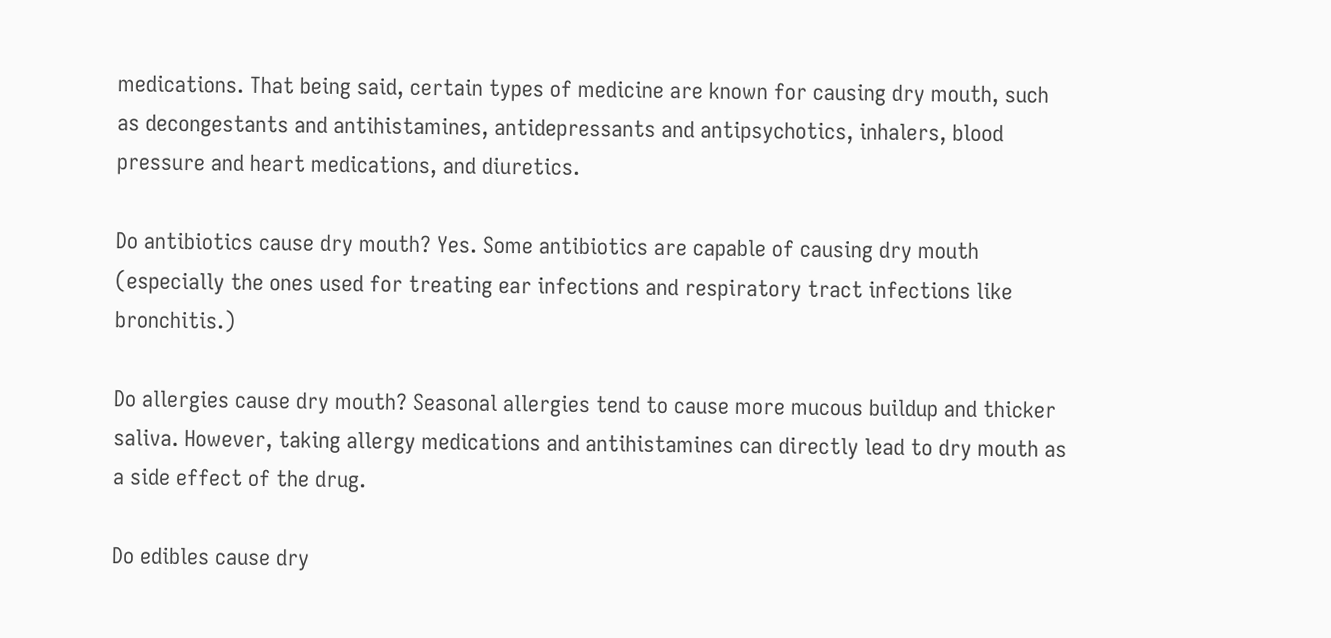medications. That being said, certain types of medicine are known for causing dry mouth, such as decongestants and antihistamines, antidepressants and antipsychotics, inhalers, blood pressure and heart medications, and diuretics.

Do antibiotics cause dry mouth? Yes. Some antibiotics are capable of causing dry mouth (especially the ones used for treating ear infections and respiratory tract infections like bronchitis.)

Do allergies cause dry mouth? Seasonal allergies tend to cause more mucous buildup and thicker saliva. However, taking allergy medications and antihistamines can directly lead to dry mouth as a side effect of the drug.

Do edibles cause dry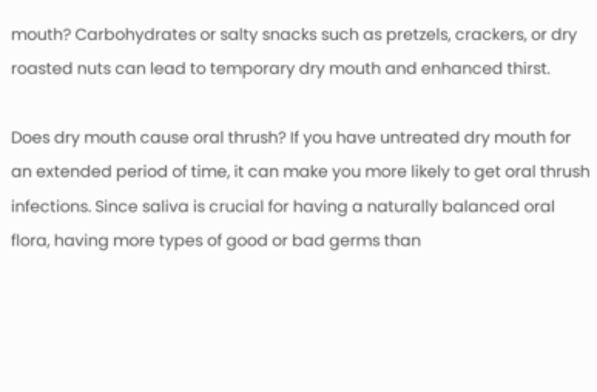mouth? Carbohydrates or salty snacks such as pretzels, crackers, or dry roasted nuts can lead to temporary dry mouth and enhanced thirst.

Does dry mouth cause oral thrush? If you have untreated dry mouth for an extended period of time, it can make you more likely to get oral thrush infections. Since saliva is crucial for having a naturally balanced oral flora, having more types of good or bad germs than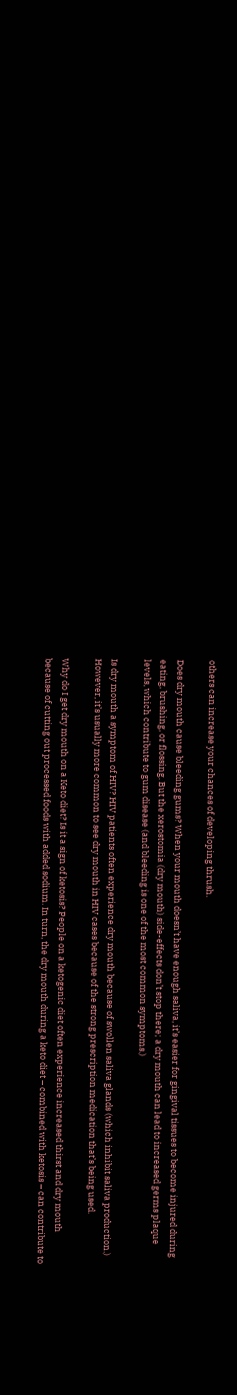others can increase your chances of developing thrush.

Does dry mouth cause bleeding gums? When your mouth doesn’t have enough saliva, it’s easier for gingival tissues to become injured during eating, brushing, or flossing. But the xerostomia (dry mouth) side-effects don’t stop there; a dry mouth can lead to increased germs plaque levels, which contribute to gum disease (and bleeding is one of the most common symptoms.)

Is dry mouth a symptom of HIV? HIV patients often experience dry mouth because of swollen saliva glands (which inhibit saliva production.) However, it’s usually more common to see dry mouth in HIV cases because of the strong prescription medication that’s being used.

Why do I get dry mouth on a Keto diet? Is it a sign of ketosis? People on a ketogenic diet often experience increased thirst and dry mouth because of cutting out processed foods with added sodium. In turn, the dry mouth during a keto diet – combined with ketosis – can contribute to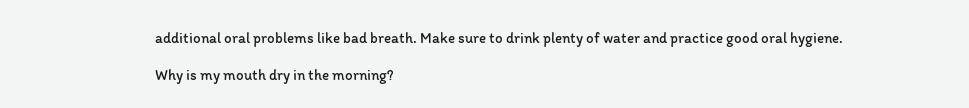additional oral problems like bad breath. Make sure to drink plenty of water and practice good oral hygiene.

Why is my mouth dry in the morning?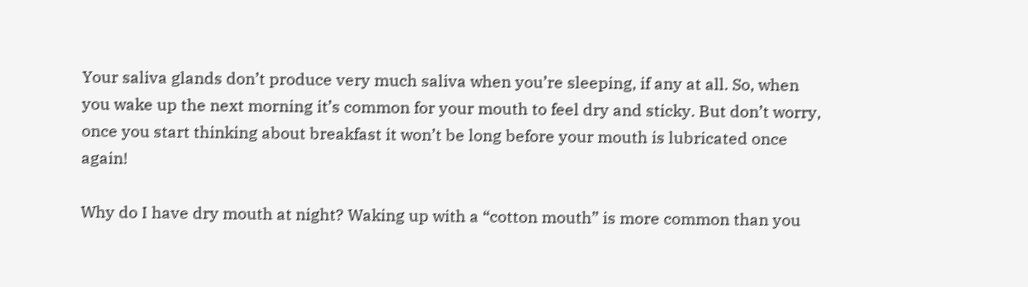Your saliva glands don’t produce very much saliva when you’re sleeping, if any at all. So, when you wake up the next morning it’s common for your mouth to feel dry and sticky. But don’t worry, once you start thinking about breakfast it won’t be long before your mouth is lubricated once again!

Why do I have dry mouth at night? Waking up with a “cotton mouth” is more common than you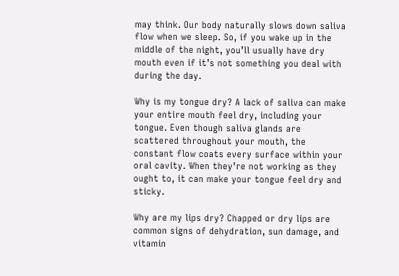may think. Our body naturally slows down saliva flow when we sleep. So, if you wake up in the middle of the night, you’ll usually have dry mouth even if it’s not something you deal with during the day.

Why is my tongue dry? A lack of saliva can make your entire mouth feel dry, including your tongue. Even though saliva glands are scattered throughout your mouth, the constant flow coats every surface within your oral cavity. When they’re not working as they ought to, it can make your tongue feel dry and sticky.

Why are my lips dry? Chapped or dry lips are common signs of dehydration, sun damage, and vitamin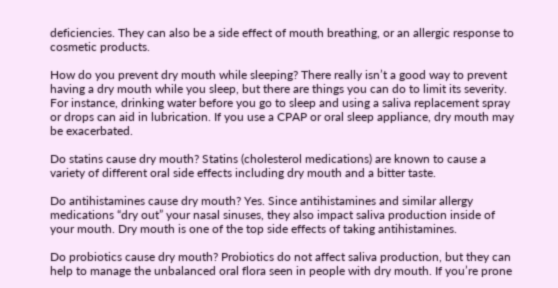deficiencies. They can also be a side effect of mouth breathing, or an allergic response to cosmetic products.

How do you prevent dry mouth while sleeping? There really isn’t a good way to prevent having a dry mouth while you sleep, but there are things you can do to limit its severity. For instance, drinking water before you go to sleep and using a saliva replacement spray or drops can aid in lubrication. If you use a CPAP or oral sleep appliance, dry mouth may be exacerbated.

Do statins cause dry mouth? Statins (cholesterol medications) are known to cause a variety of different oral side effects including dry mouth and a bitter taste.

Do antihistamines cause dry mouth? Yes. Since antihistamines and similar allergy medications “dry out” your nasal sinuses, they also impact saliva production inside of your mouth. Dry mouth is one of the top side effects of taking antihistamines.

Do probiotics cause dry mouth? Probiotics do not affect saliva production, but they can help to manage the unbalanced oral flora seen in people with dry mouth. If you’re prone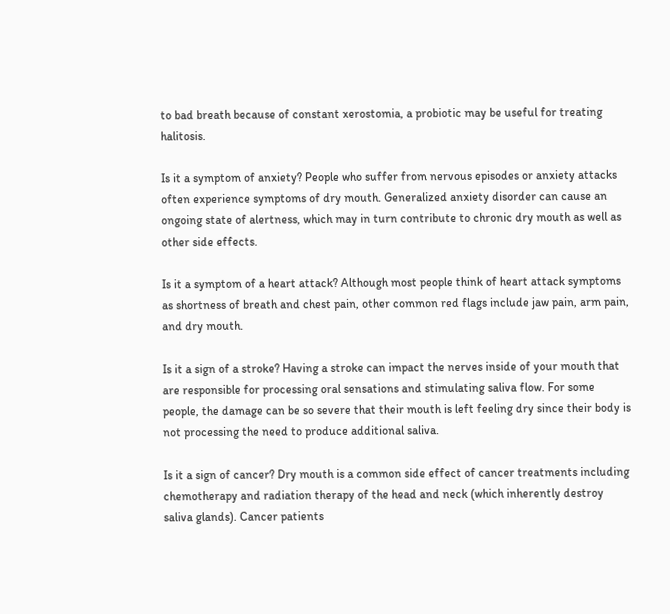to bad breath because of constant xerostomia, a probiotic may be useful for treating halitosis.

Is it a symptom of anxiety? People who suffer from nervous episodes or anxiety attacks often experience symptoms of dry mouth. Generalized anxiety disorder can cause an ongoing state of alertness, which may in turn contribute to chronic dry mouth as well as other side effects.

Is it a symptom of a heart attack? Although most people think of heart attack symptoms as shortness of breath and chest pain, other common red flags include jaw pain, arm pain, and dry mouth.

Is it a sign of a stroke? Having a stroke can impact the nerves inside of your mouth that are responsible for processing oral sensations and stimulating saliva flow. For some people, the damage can be so severe that their mouth is left feeling dry since their body is not processing the need to produce additional saliva.

Is it a sign of cancer? Dry mouth is a common side effect of cancer treatments including chemotherapy and radiation therapy of the head and neck (which inherently destroy saliva glands). Cancer patients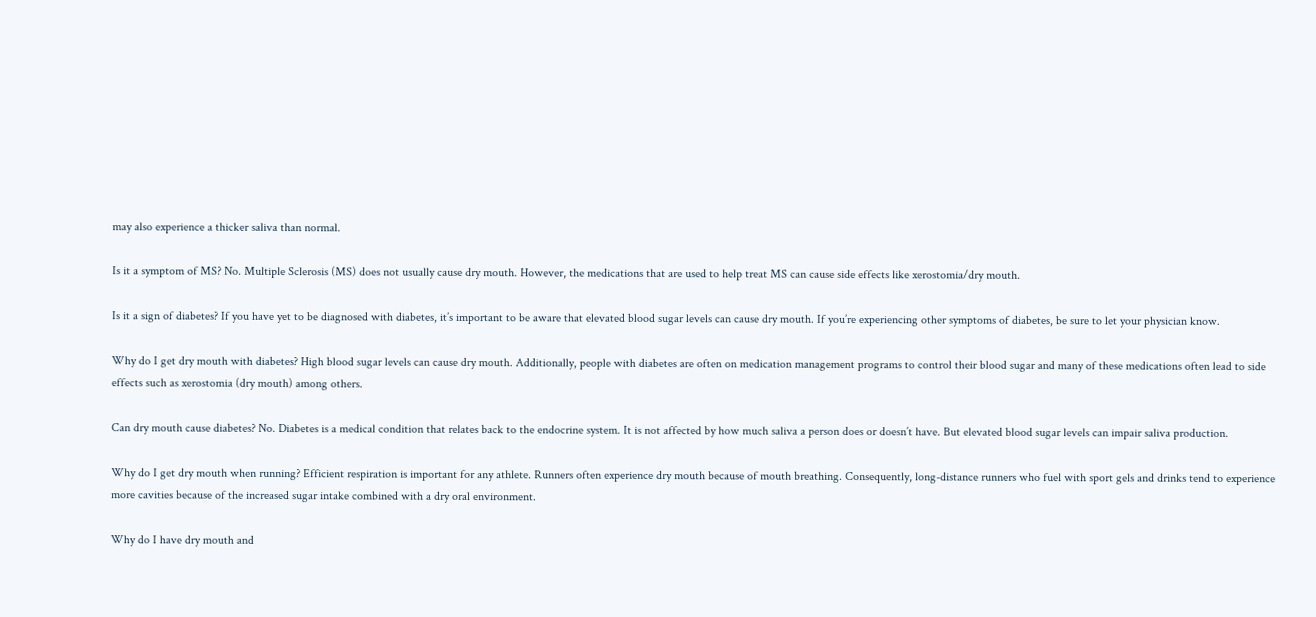may also experience a thicker saliva than normal.

Is it a symptom of MS? No. Multiple Sclerosis (MS) does not usually cause dry mouth. However, the medications that are used to help treat MS can cause side effects like xerostomia/dry mouth.

Is it a sign of diabetes? If you have yet to be diagnosed with diabetes, it’s important to be aware that elevated blood sugar levels can cause dry mouth. If you’re experiencing other symptoms of diabetes, be sure to let your physician know.

Why do I get dry mouth with diabetes? High blood sugar levels can cause dry mouth. Additionally, people with diabetes are often on medication management programs to control their blood sugar and many of these medications often lead to side effects such as xerostomia (dry mouth) among others.

Can dry mouth cause diabetes? No. Diabetes is a medical condition that relates back to the endocrine system. It is not affected by how much saliva a person does or doesn’t have. But elevated blood sugar levels can impair saliva production.

Why do I get dry mouth when running? Efficient respiration is important for any athlete. Runners often experience dry mouth because of mouth breathing. Consequently, long-distance runners who fuel with sport gels and drinks tend to experience more cavities because of the increased sugar intake combined with a dry oral environment.

Why do I have dry mouth and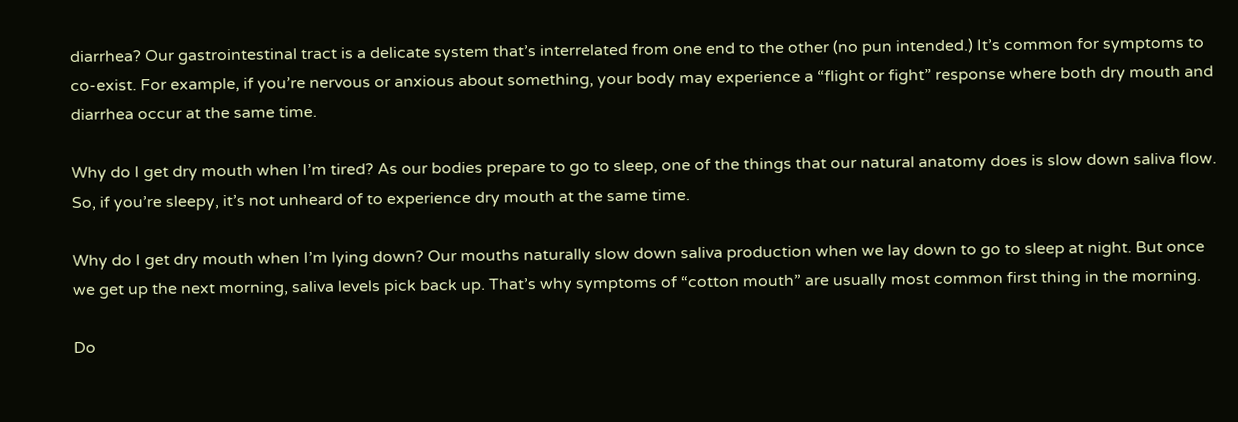diarrhea? Our gastrointestinal tract is a delicate system that’s interrelated from one end to the other (no pun intended.) It’s common for symptoms to co-exist. For example, if you’re nervous or anxious about something, your body may experience a “flight or fight” response where both dry mouth and diarrhea occur at the same time.

Why do I get dry mouth when I’m tired? As our bodies prepare to go to sleep, one of the things that our natural anatomy does is slow down saliva flow. So, if you’re sleepy, it’s not unheard of to experience dry mouth at the same time.

Why do I get dry mouth when I’m lying down? Our mouths naturally slow down saliva production when we lay down to go to sleep at night. But once we get up the next morning, saliva levels pick back up. That’s why symptoms of “cotton mouth” are usually most common first thing in the morning.

Do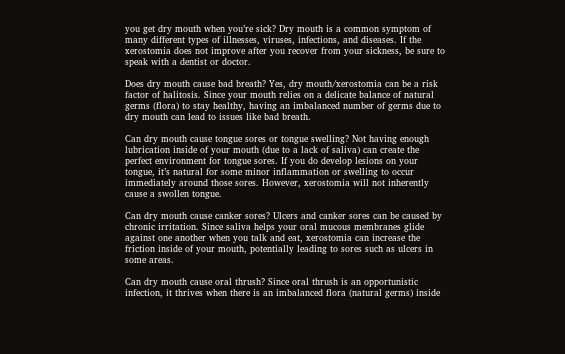you get dry mouth when you’re sick? Dry mouth is a common symptom of many different types of illnesses, viruses, infections, and diseases. If the xerostomia does not improve after you recover from your sickness, be sure to speak with a dentist or doctor.

Does dry mouth cause bad breath? Yes, dry mouth/xerostomia can be a risk factor of halitosis. Since your mouth relies on a delicate balance of natural germs (flora) to stay healthy, having an imbalanced number of germs due to dry mouth can lead to issues like bad breath.

Can dry mouth cause tongue sores or tongue swelling? Not having enough lubrication inside of your mouth (due to a lack of saliva) can create the perfect environment for tongue sores. If you do develop lesions on your tongue, it’s natural for some minor inflammation or swelling to occur immediately around those sores. However, xerostomia will not inherently cause a swollen tongue.

Can dry mouth cause canker sores? Ulcers and canker sores can be caused by chronic irritation. Since saliva helps your oral mucous membranes glide against one another when you talk and eat, xerostomia can increase the friction inside of your mouth, potentially leading to sores such as ulcers in some areas.

Can dry mouth cause oral thrush? Since oral thrush is an opportunistic infection, it thrives when there is an imbalanced flora (natural germs) inside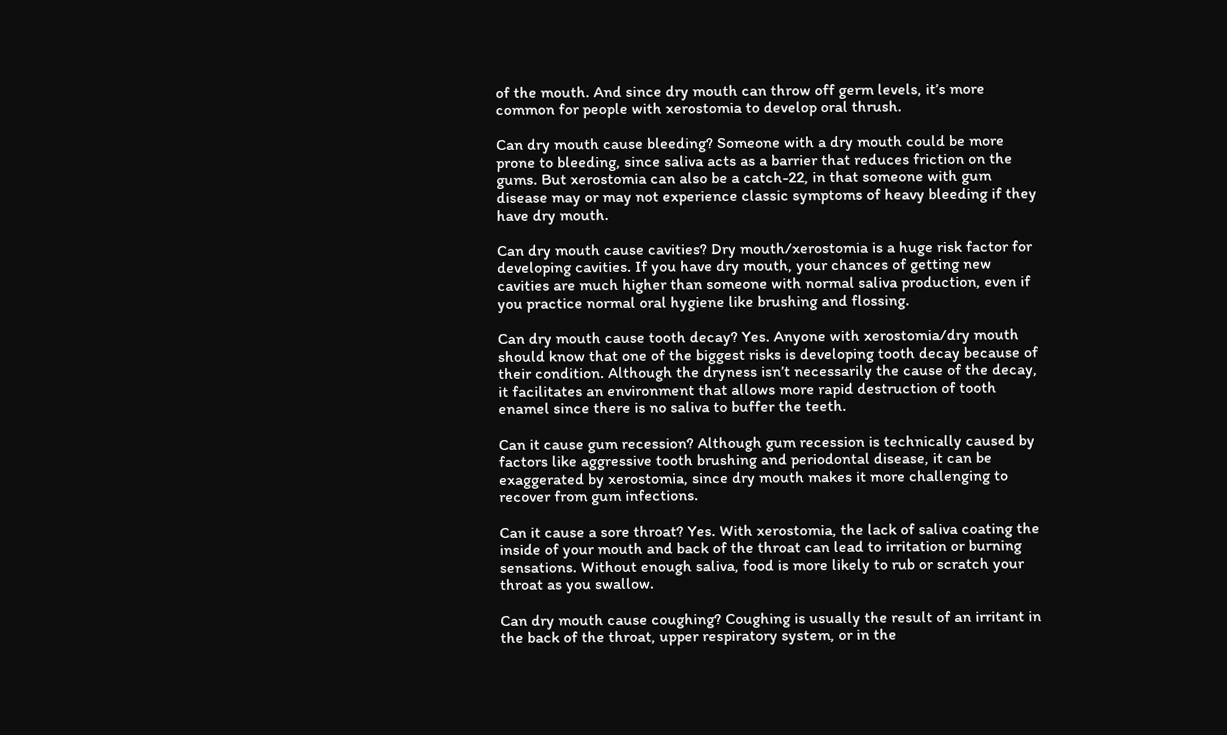of the mouth. And since dry mouth can throw off germ levels, it’s more common for people with xerostomia to develop oral thrush.

Can dry mouth cause bleeding? Someone with a dry mouth could be more prone to bleeding, since saliva acts as a barrier that reduces friction on the gums. But xerostomia can also be a catch-22, in that someone with gum disease may or may not experience classic symptoms of heavy bleeding if they have dry mouth.

Can dry mouth cause cavities? Dry mouth/xerostomia is a huge risk factor for developing cavities. If you have dry mouth, your chances of getting new cavities are much higher than someone with normal saliva production, even if you practice normal oral hygiene like brushing and flossing.

Can dry mouth cause tooth decay? Yes. Anyone with xerostomia/dry mouth should know that one of the biggest risks is developing tooth decay because of their condition. Although the dryness isn’t necessarily the cause of the decay, it facilitates an environment that allows more rapid destruction of tooth enamel since there is no saliva to buffer the teeth.

Can it cause gum recession? Although gum recession is technically caused by factors like aggressive tooth brushing and periodontal disease, it can be exaggerated by xerostomia, since dry mouth makes it more challenging to recover from gum infections.

Can it cause a sore throat? Yes. With xerostomia, the lack of saliva coating the inside of your mouth and back of the throat can lead to irritation or burning sensations. Without enough saliva, food is more likely to rub or scratch your throat as you swallow.

Can dry mouth cause coughing? Coughing is usually the result of an irritant in the back of the throat, upper respiratory system, or in the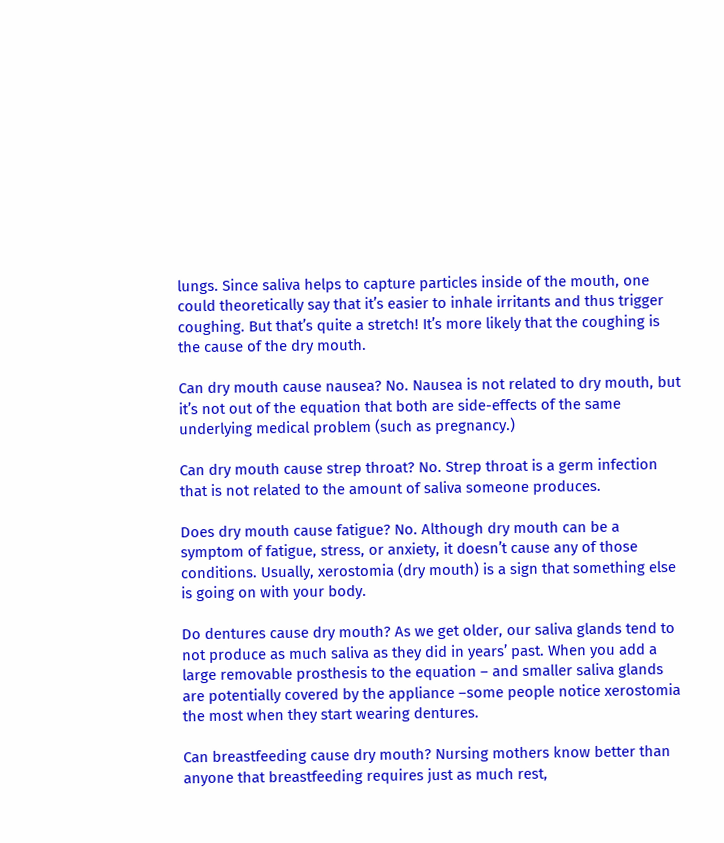lungs. Since saliva helps to capture particles inside of the mouth, one could theoretically say that it’s easier to inhale irritants and thus trigger coughing. But that’s quite a stretch! It’s more likely that the coughing is the cause of the dry mouth.

Can dry mouth cause nausea? No. Nausea is not related to dry mouth, but it’s not out of the equation that both are side-effects of the same underlying medical problem (such as pregnancy.)

Can dry mouth cause strep throat? No. Strep throat is a germ infection that is not related to the amount of saliva someone produces.

Does dry mouth cause fatigue? No. Although dry mouth can be a symptom of fatigue, stress, or anxiety, it doesn’t cause any of those conditions. Usually, xerostomia (dry mouth) is a sign that something else is going on with your body.

Do dentures cause dry mouth? As we get older, our saliva glands tend to not produce as much saliva as they did in years’ past. When you add a large removable prosthesis to the equation – and smaller saliva glands are potentially covered by the appliance –some people notice xerostomia the most when they start wearing dentures.

Can breastfeeding cause dry mouth? Nursing mothers know better than anyone that breastfeeding requires just as much rest,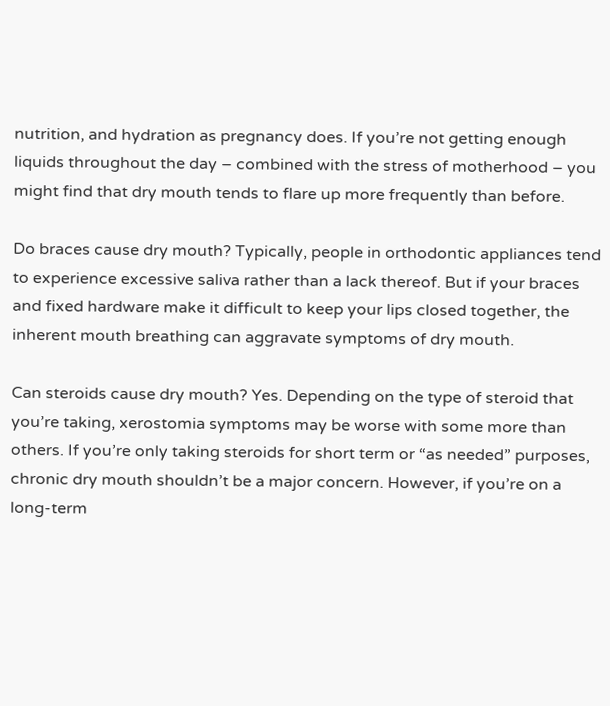nutrition, and hydration as pregnancy does. If you’re not getting enough liquids throughout the day – combined with the stress of motherhood – you might find that dry mouth tends to flare up more frequently than before.

Do braces cause dry mouth? Typically, people in orthodontic appliances tend to experience excessive saliva rather than a lack thereof. But if your braces and fixed hardware make it difficult to keep your lips closed together, the inherent mouth breathing can aggravate symptoms of dry mouth.

Can steroids cause dry mouth? Yes. Depending on the type of steroid that you’re taking, xerostomia symptoms may be worse with some more than others. If you’re only taking steroids for short term or “as needed” purposes, chronic dry mouth shouldn’t be a major concern. However, if you’re on a long-term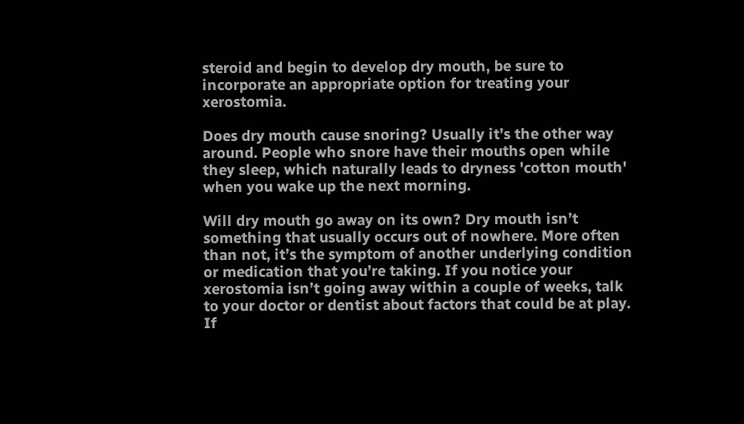steroid and begin to develop dry mouth, be sure to incorporate an appropriate option for treating your xerostomia.

Does dry mouth cause snoring? Usually it’s the other way around. People who snore have their mouths open while they sleep, which naturally leads to dryness 'cotton mouth' when you wake up the next morning.

Will dry mouth go away on its own? Dry mouth isn’t something that usually occurs out of nowhere. More often than not, it’s the symptom of another underlying condition or medication that you’re taking. If you notice your xerostomia isn’t going away within a couple of weeks, talk to your doctor or dentist about factors that could be at play. If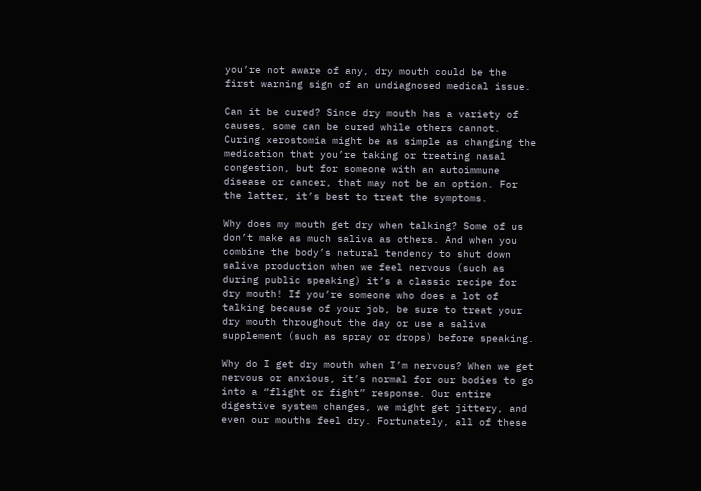you’re not aware of any, dry mouth could be the first warning sign of an undiagnosed medical issue.

Can it be cured? Since dry mouth has a variety of causes, some can be cured while others cannot. Curing xerostomia might be as simple as changing the medication that you’re taking or treating nasal congestion, but for someone with an autoimmune disease or cancer, that may not be an option. For the latter, it’s best to treat the symptoms.

Why does my mouth get dry when talking? Some of us don’t make as much saliva as others. And when you combine the body’s natural tendency to shut down saliva production when we feel nervous (such as during public speaking) it’s a classic recipe for dry mouth! If you’re someone who does a lot of talking because of your job, be sure to treat your dry mouth throughout the day or use a saliva supplement (such as spray or drops) before speaking.

Why do I get dry mouth when I’m nervous? When we get nervous or anxious, it’s normal for our bodies to go into a “flight or fight” response. Our entire digestive system changes, we might get jittery, and even our mouths feel dry. Fortunately, all of these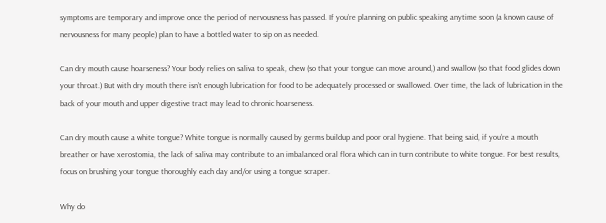symptoms are temporary and improve once the period of nervousness has passed. If you’re planning on public speaking anytime soon (a known cause of nervousness for many people) plan to have a bottled water to sip on as needed.

Can dry mouth cause hoarseness? Your body relies on saliva to speak, chew (so that your tongue can move around,) and swallow (so that food glides down your throat.) But with dry mouth there isn’t enough lubrication for food to be adequately processed or swallowed. Over time, the lack of lubrication in the back of your mouth and upper digestive tract may lead to chronic hoarseness.

Can dry mouth cause a white tongue? White tongue is normally caused by germs buildup and poor oral hygiene. That being said, if you’re a mouth breather or have xerostomia, the lack of saliva may contribute to an imbalanced oral flora which can in turn contribute to white tongue. For best results, focus on brushing your tongue thoroughly each day and/or using a tongue scraper.

Why do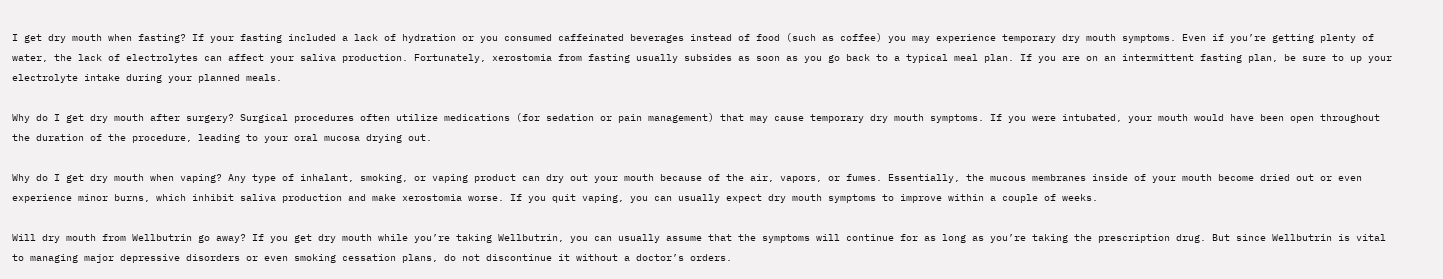I get dry mouth when fasting? If your fasting included a lack of hydration or you consumed caffeinated beverages instead of food (such as coffee) you may experience temporary dry mouth symptoms. Even if you’re getting plenty of water, the lack of electrolytes can affect your saliva production. Fortunately, xerostomia from fasting usually subsides as soon as you go back to a typical meal plan. If you are on an intermittent fasting plan, be sure to up your electrolyte intake during your planned meals.

Why do I get dry mouth after surgery? Surgical procedures often utilize medications (for sedation or pain management) that may cause temporary dry mouth symptoms. If you were intubated, your mouth would have been open throughout the duration of the procedure, leading to your oral mucosa drying out.

Why do I get dry mouth when vaping? Any type of inhalant, smoking, or vaping product can dry out your mouth because of the air, vapors, or fumes. Essentially, the mucous membranes inside of your mouth become dried out or even experience minor burns, which inhibit saliva production and make xerostomia worse. If you quit vaping, you can usually expect dry mouth symptoms to improve within a couple of weeks.

Will dry mouth from Wellbutrin go away? If you get dry mouth while you’re taking Wellbutrin, you can usually assume that the symptoms will continue for as long as you’re taking the prescription drug. But since Wellbutrin is vital to managing major depressive disorders or even smoking cessation plans, do not discontinue it without a doctor’s orders.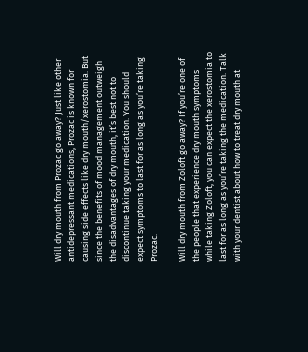Will dry mouth from Prozac go away? Just like other antidepressant medications, Prozac is known for causing side effects like dry mouth/xerostomia. But since the benefits of mood management outweigh the disadvantages of dry mouth, it’s best not to discontinue taking your medication. You should expect symptoms to last for as long as you’re taking Prozac.

Will dry mouth from Zoloft go away? If you’re one of the people that experience dry mouth symptoms while taking Zoloft, you can expect the xerostomia to last for as long as you’re taking the medication. Talk with your dentist about how to treat dry mouth at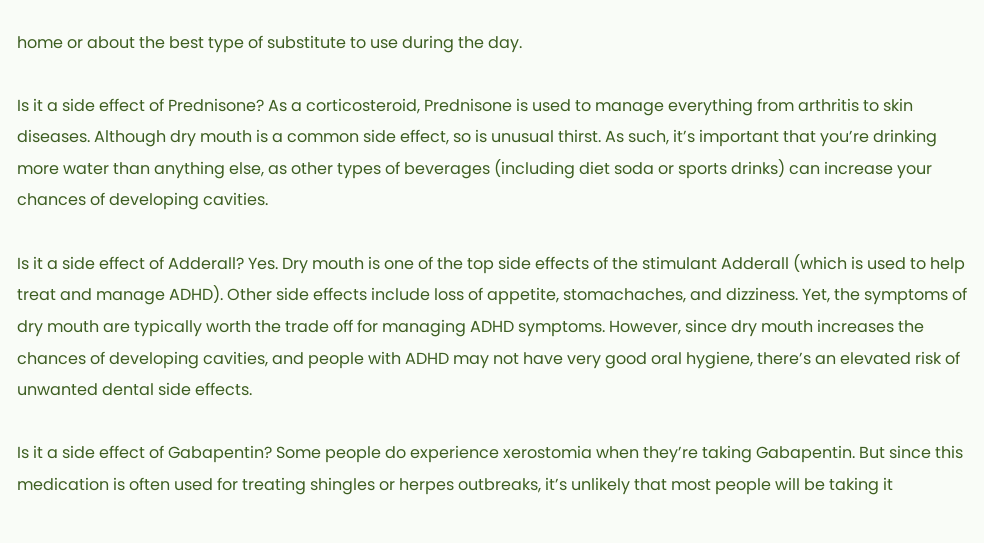home or about the best type of substitute to use during the day.

Is it a side effect of Prednisone? As a corticosteroid, Prednisone is used to manage everything from arthritis to skin diseases. Although dry mouth is a common side effect, so is unusual thirst. As such, it’s important that you’re drinking more water than anything else, as other types of beverages (including diet soda or sports drinks) can increase your chances of developing cavities.

Is it a side effect of Adderall? Yes. Dry mouth is one of the top side effects of the stimulant Adderall (which is used to help treat and manage ADHD). Other side effects include loss of appetite, stomachaches, and dizziness. Yet, the symptoms of dry mouth are typically worth the trade off for managing ADHD symptoms. However, since dry mouth increases the chances of developing cavities, and people with ADHD may not have very good oral hygiene, there’s an elevated risk of unwanted dental side effects.

Is it a side effect of Gabapentin? Some people do experience xerostomia when they’re taking Gabapentin. But since this medication is often used for treating shingles or herpes outbreaks, it’s unlikely that most people will be taking it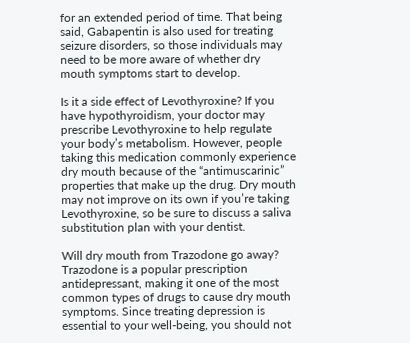for an extended period of time. That being said, Gabapentin is also used for treating seizure disorders, so those individuals may need to be more aware of whether dry mouth symptoms start to develop.

Is it a side effect of Levothyroxine? If you have hypothyroidism, your doctor may prescribe Levothyroxine to help regulate your body’s metabolism. However, people taking this medication commonly experience dry mouth because of the “antimuscarinic” properties that make up the drug. Dry mouth may not improve on its own if you’re taking Levothyroxine, so be sure to discuss a saliva substitution plan with your dentist.

Will dry mouth from Trazodone go away? Trazodone is a popular prescription antidepressant, making it one of the most common types of drugs to cause dry mouth symptoms. Since treating depression is essential to your well-being, you should not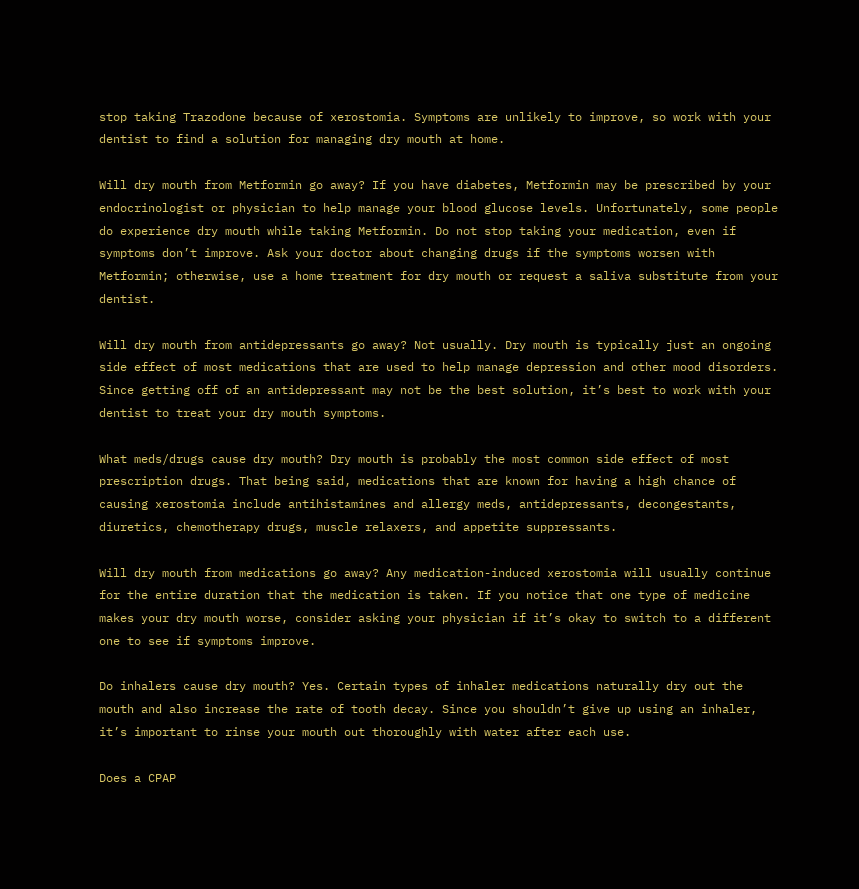stop taking Trazodone because of xerostomia. Symptoms are unlikely to improve, so work with your dentist to find a solution for managing dry mouth at home.

Will dry mouth from Metformin go away? If you have diabetes, Metformin may be prescribed by your endocrinologist or physician to help manage your blood glucose levels. Unfortunately, some people do experience dry mouth while taking Metformin. Do not stop taking your medication, even if symptoms don’t improve. Ask your doctor about changing drugs if the symptoms worsen with Metformin; otherwise, use a home treatment for dry mouth or request a saliva substitute from your dentist.

Will dry mouth from antidepressants go away? Not usually. Dry mouth is typically just an ongoing side effect of most medications that are used to help manage depression and other mood disorders. Since getting off of an antidepressant may not be the best solution, it’s best to work with your dentist to treat your dry mouth symptoms.

What meds/drugs cause dry mouth? Dry mouth is probably the most common side effect of most prescription drugs. That being said, medications that are known for having a high chance of causing xerostomia include antihistamines and allergy meds, antidepressants, decongestants, diuretics, chemotherapy drugs, muscle relaxers, and appetite suppressants.

Will dry mouth from medications go away? Any medication-induced xerostomia will usually continue for the entire duration that the medication is taken. If you notice that one type of medicine makes your dry mouth worse, consider asking your physician if it’s okay to switch to a different one to see if symptoms improve.

Do inhalers cause dry mouth? Yes. Certain types of inhaler medications naturally dry out the mouth and also increase the rate of tooth decay. Since you shouldn’t give up using an inhaler, it’s important to rinse your mouth out thoroughly with water after each use.

Does a CPAP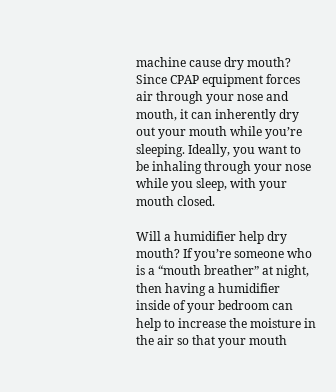machine cause dry mouth? Since CPAP equipment forces air through your nose and mouth, it can inherently dry out your mouth while you’re sleeping. Ideally, you want to be inhaling through your nose while you sleep, with your mouth closed.

Will a humidifier help dry mouth? If you’re someone who is a “mouth breather” at night, then having a humidifier inside of your bedroom can help to increase the moisture in the air so that your mouth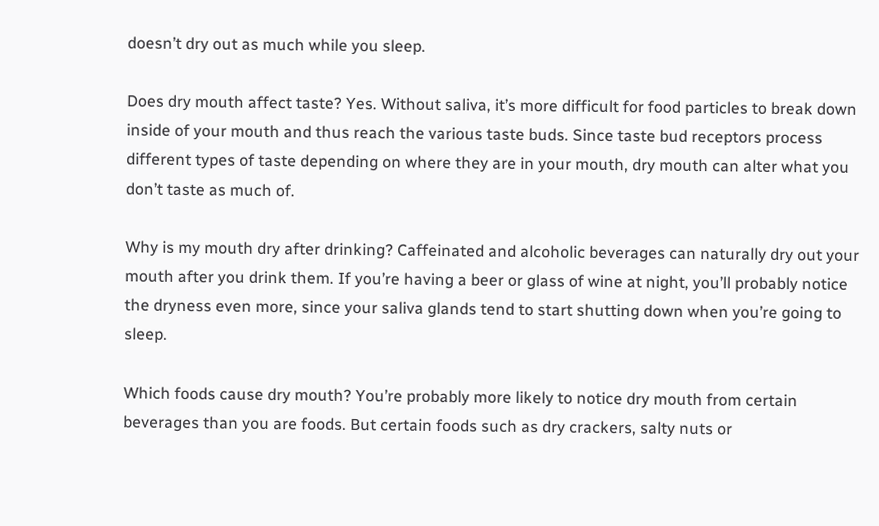doesn’t dry out as much while you sleep.

Does dry mouth affect taste? Yes. Without saliva, it’s more difficult for food particles to break down inside of your mouth and thus reach the various taste buds. Since taste bud receptors process different types of taste depending on where they are in your mouth, dry mouth can alter what you don’t taste as much of.

Why is my mouth dry after drinking? Caffeinated and alcoholic beverages can naturally dry out your mouth after you drink them. If you’re having a beer or glass of wine at night, you’ll probably notice the dryness even more, since your saliva glands tend to start shutting down when you’re going to sleep.

Which foods cause dry mouth? You’re probably more likely to notice dry mouth from certain beverages than you are foods. But certain foods such as dry crackers, salty nuts or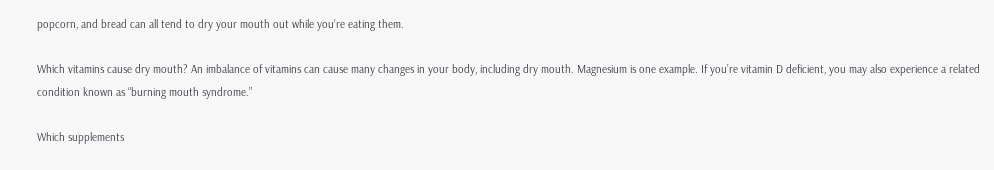popcorn, and bread can all tend to dry your mouth out while you’re eating them.

Which vitamins cause dry mouth? An imbalance of vitamins can cause many changes in your body, including dry mouth. Magnesium is one example. If you’re vitamin D deficient, you may also experience a related condition known as “burning mouth syndrome.”

Which supplements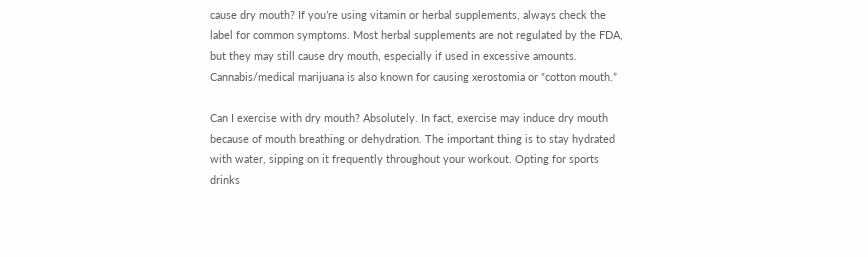cause dry mouth? If you’re using vitamin or herbal supplements, always check the label for common symptoms. Most herbal supplements are not regulated by the FDA, but they may still cause dry mouth, especially if used in excessive amounts. Cannabis/medical marijuana is also known for causing xerostomia or “cotton mouth.”

Can I exercise with dry mouth? Absolutely. In fact, exercise may induce dry mouth because of mouth breathing or dehydration. The important thing is to stay hydrated with water, sipping on it frequently throughout your workout. Opting for sports drinks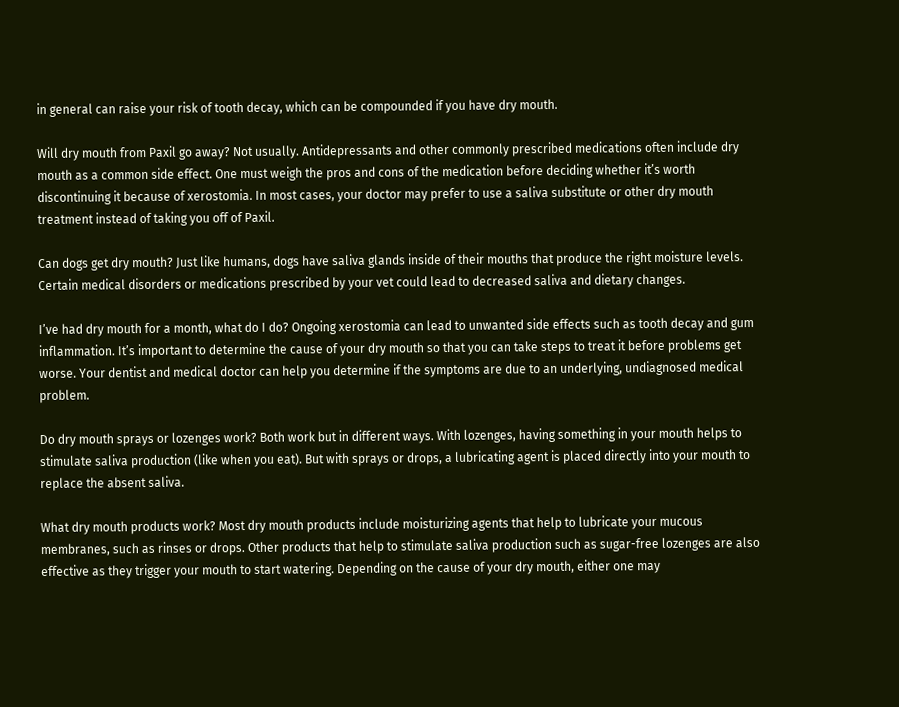in general can raise your risk of tooth decay, which can be compounded if you have dry mouth.

Will dry mouth from Paxil go away? Not usually. Antidepressants and other commonly prescribed medications often include dry mouth as a common side effect. One must weigh the pros and cons of the medication before deciding whether it’s worth discontinuing it because of xerostomia. In most cases, your doctor may prefer to use a saliva substitute or other dry mouth treatment instead of taking you off of Paxil.

Can dogs get dry mouth? Just like humans, dogs have saliva glands inside of their mouths that produce the right moisture levels. Certain medical disorders or medications prescribed by your vet could lead to decreased saliva and dietary changes.

I’ve had dry mouth for a month, what do I do? Ongoing xerostomia can lead to unwanted side effects such as tooth decay and gum inflammation. It’s important to determine the cause of your dry mouth so that you can take steps to treat it before problems get worse. Your dentist and medical doctor can help you determine if the symptoms are due to an underlying, undiagnosed medical problem.

Do dry mouth sprays or lozenges work? Both work but in different ways. With lozenges, having something in your mouth helps to stimulate saliva production (like when you eat). But with sprays or drops, a lubricating agent is placed directly into your mouth to replace the absent saliva.

What dry mouth products work? Most dry mouth products include moisturizing agents that help to lubricate your mucous membranes, such as rinses or drops. Other products that help to stimulate saliva production such as sugar-free lozenges are also effective as they trigger your mouth to start watering. Depending on the cause of your dry mouth, either one may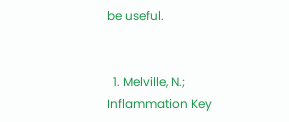be useful.


  1. Melville, N.; Inflammation Key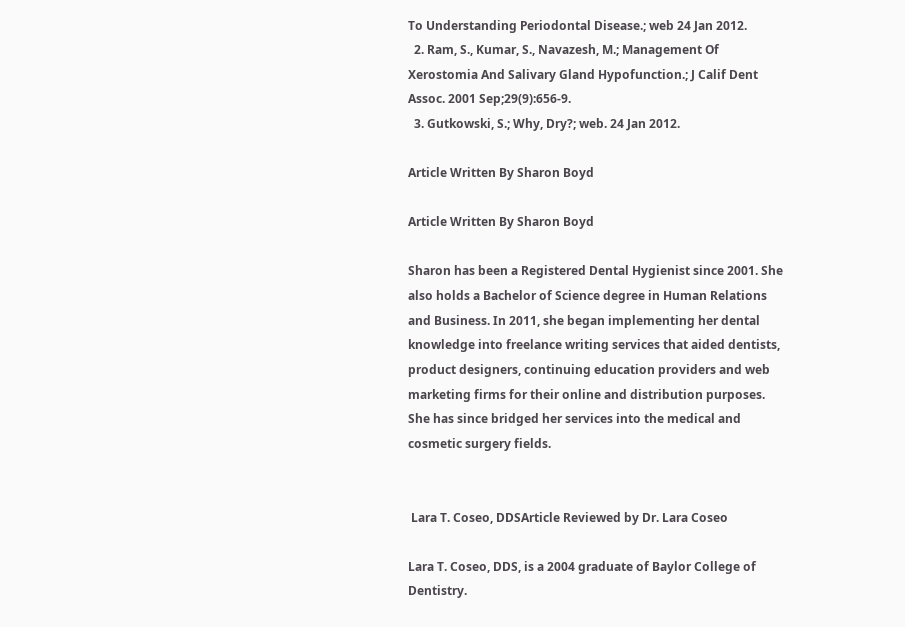To Understanding Periodontal Disease.; web 24 Jan 2012.
  2. Ram, S., Kumar, S., Navazesh, M.; Management Of Xerostomia And Salivary Gland Hypofunction.; J Calif Dent Assoc. 2001 Sep;29(9):656-9.
  3. Gutkowski, S.; Why, Dry?; web. 24 Jan 2012.

Article Written By Sharon Boyd

Article Written By Sharon Boyd

Sharon has been a Registered Dental Hygienist since 2001. She also holds a Bachelor of Science degree in Human Relations and Business. In 2011, she began implementing her dental knowledge into freelance writing services that aided dentists, product designers, continuing education providers and web marketing firms for their online and distribution purposes. She has since bridged her services into the medical and cosmetic surgery fields.


 Lara T. Coseo, DDSArticle Reviewed by Dr. Lara Coseo

Lara T. Coseo, DDS, is a 2004 graduate of Baylor College of Dentistry.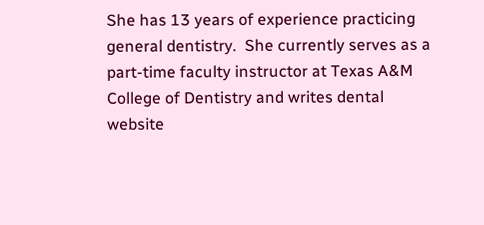She has 13 years of experience practicing general dentistry.  She currently serves as a part-time faculty instructor at Texas A&M College of Dentistry and writes dental website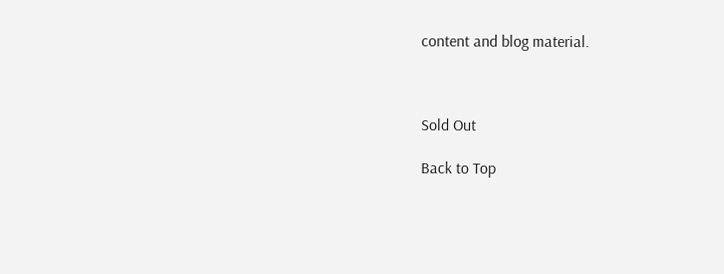content and blog material.



Sold Out

Back to Top